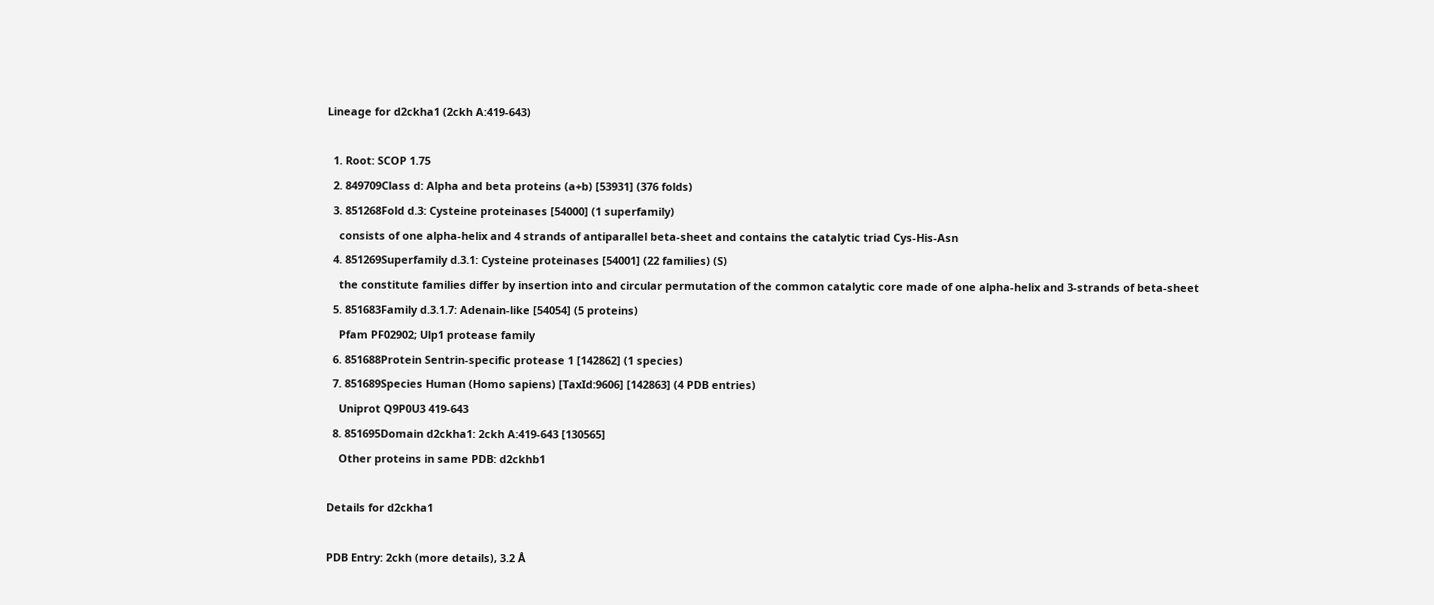Lineage for d2ckha1 (2ckh A:419-643)

  1. Root: SCOP 1.75
  2. 849709Class d: Alpha and beta proteins (a+b) [53931] (376 folds)
  3. 851268Fold d.3: Cysteine proteinases [54000] (1 superfamily)
    consists of one alpha-helix and 4 strands of antiparallel beta-sheet and contains the catalytic triad Cys-His-Asn
  4. 851269Superfamily d.3.1: Cysteine proteinases [54001] (22 families) (S)
    the constitute families differ by insertion into and circular permutation of the common catalytic core made of one alpha-helix and 3-strands of beta-sheet
  5. 851683Family d.3.1.7: Adenain-like [54054] (5 proteins)
    Pfam PF02902; Ulp1 protease family
  6. 851688Protein Sentrin-specific protease 1 [142862] (1 species)
  7. 851689Species Human (Homo sapiens) [TaxId:9606] [142863] (4 PDB entries)
    Uniprot Q9P0U3 419-643
  8. 851695Domain d2ckha1: 2ckh A:419-643 [130565]
    Other proteins in same PDB: d2ckhb1

Details for d2ckha1

PDB Entry: 2ckh (more details), 3.2 Å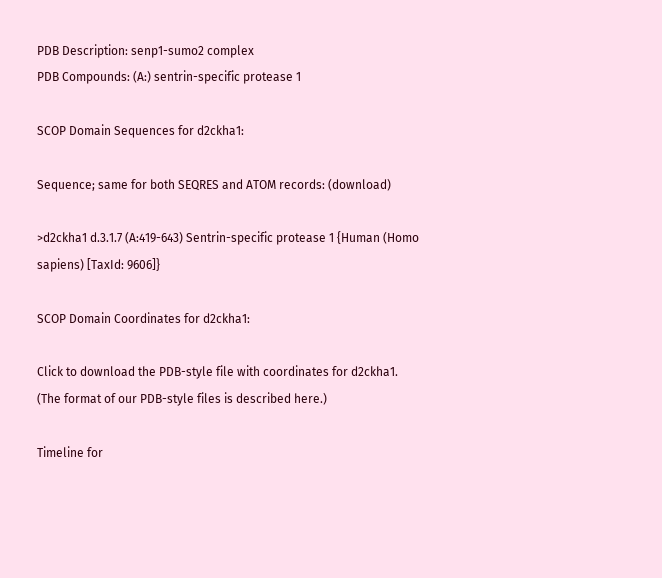PDB Description: senp1-sumo2 complex
PDB Compounds: (A:) sentrin-specific protease 1

SCOP Domain Sequences for d2ckha1:

Sequence; same for both SEQRES and ATOM records: (download)

>d2ckha1 d.3.1.7 (A:419-643) Sentrin-specific protease 1 {Human (Homo sapiens) [TaxId: 9606]}

SCOP Domain Coordinates for d2ckha1:

Click to download the PDB-style file with coordinates for d2ckha1.
(The format of our PDB-style files is described here.)

Timeline for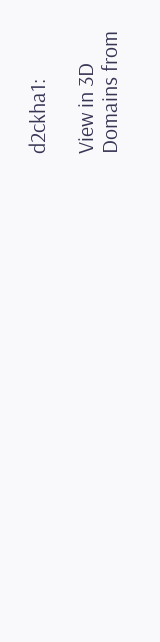d2ckha1:

View in 3D
Domains from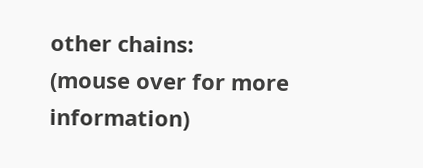other chains:
(mouse over for more information)